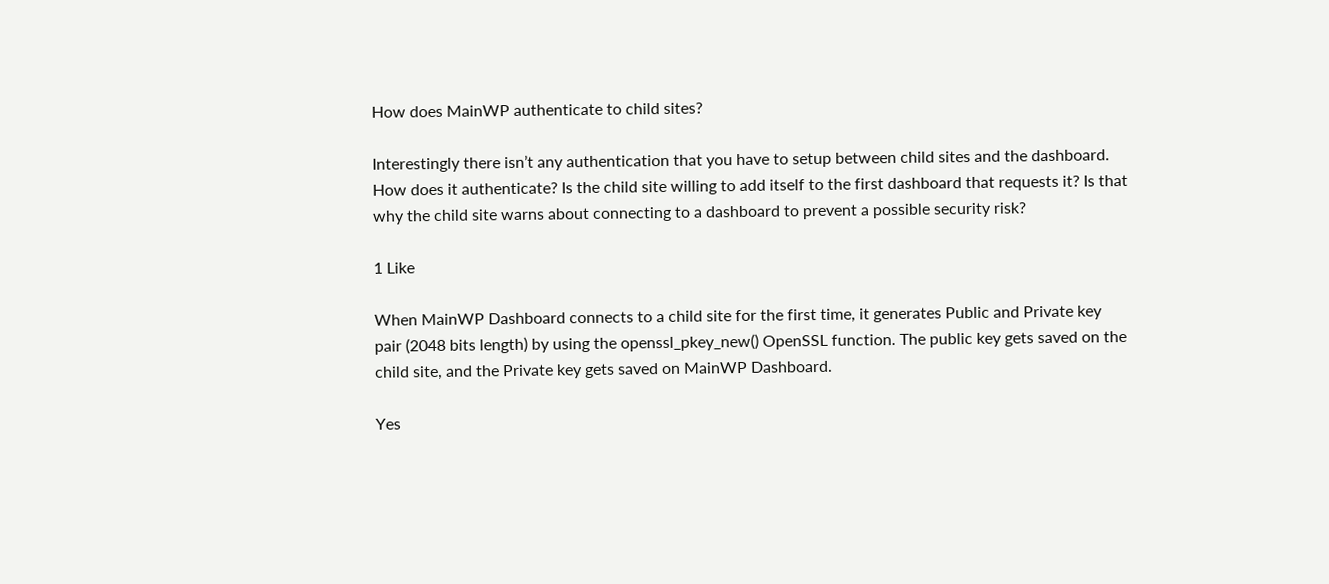How does MainWP authenticate to child sites?

Interestingly there isn’t any authentication that you have to setup between child sites and the dashboard. How does it authenticate? Is the child site willing to add itself to the first dashboard that requests it? Is that why the child site warns about connecting to a dashboard to prevent a possible security risk?

1 Like

When MainWP Dashboard connects to a child site for the first time, it generates Public and Private key pair (2048 bits length) by using the openssl_pkey_new() OpenSSL function. The public key gets saved on the child site, and the Private key gets saved on MainWP Dashboard.

Yes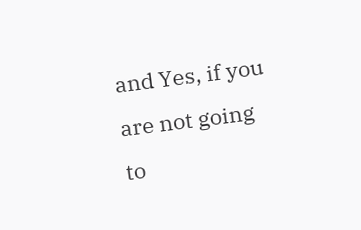and Yes, if you are not going to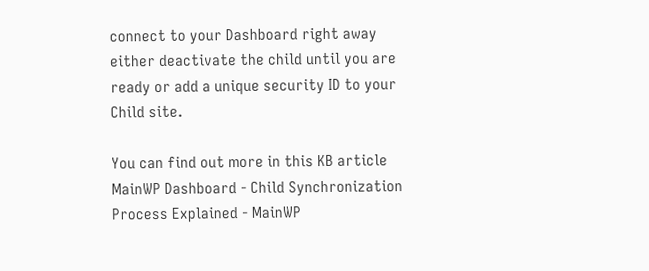connect to your Dashboard right away either deactivate the child until you are ready or add a unique security ID to your Child site.

You can find out more in this KB article MainWP Dashboard - Child Synchronization Process Explained - MainWP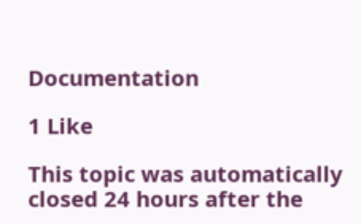Documentation

1 Like

This topic was automatically closed 24 hours after the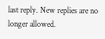last reply. New replies are no longer allowed.